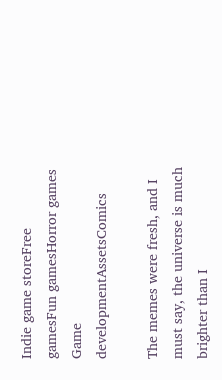Indie game storeFree gamesFun gamesHorror games
Game developmentAssetsComics

The memes were fresh, and I must say, the universe is much brighter than I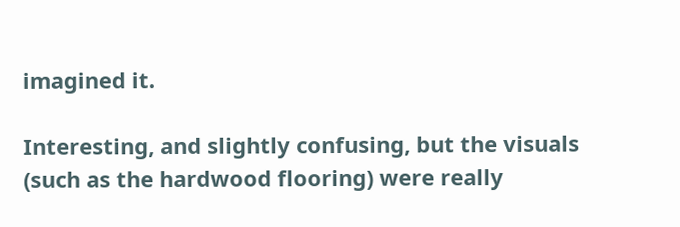imagined it.

Interesting, and slightly confusing, but the visuals (such as the hardwood flooring) were really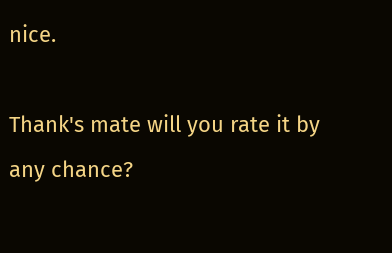nice.

Thank's mate will you rate it by any chance?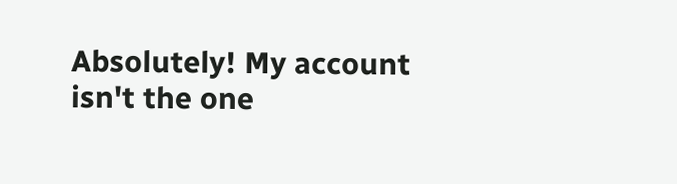Absolutely! My account isn't the one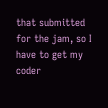that submitted for the jam, so I have to get my coder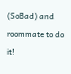(SoBad) and roommate to do it!